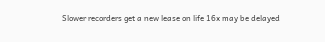Slower recorders get a new lease on life 16x may be delayed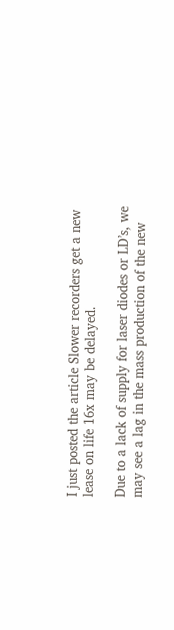I just posted the article Slower recorders get a new lease on life 16x may be delayed.

Due to a lack of supply for laser diodes or LD’s, we may see a lag in the mass production of the new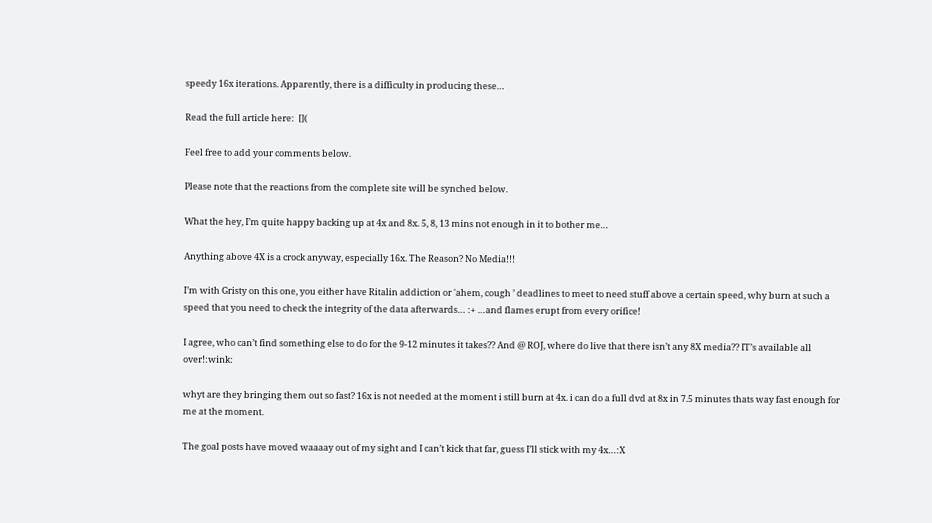speedy 16x iterations. Apparently, there is a difficulty in producing these…

Read the full article here:  [](

Feel free to add your comments below.

Please note that the reactions from the complete site will be synched below.

What the hey, I’m quite happy backing up at 4x and 8x. 5, 8, 13 mins not enough in it to bother me…

Anything above 4X is a crock anyway, especially 16x. The Reason? No Media!!!

I’m with Gristy on this one, you either have Ritalin addiction or 'ahem, cough ’ deadlines to meet to need stuff above a certain speed, why burn at such a speed that you need to check the integrity of the data afterwards… :+ …and flames erupt from every orifice!

I agree, who can’t find something else to do for the 9-12 minutes it takes?? And @ ROJ, where do live that there isn’t any 8X media?? IT’s available all over!:wink:

whyt are they bringing them out so fast? 16x is not needed at the moment i still burn at 4x. i can do a full dvd at 8x in 7.5 minutes thats way fast enough for me at the moment.

The goal posts have moved waaaay out of my sight and I can’t kick that far, guess I’ll stick with my 4x…:X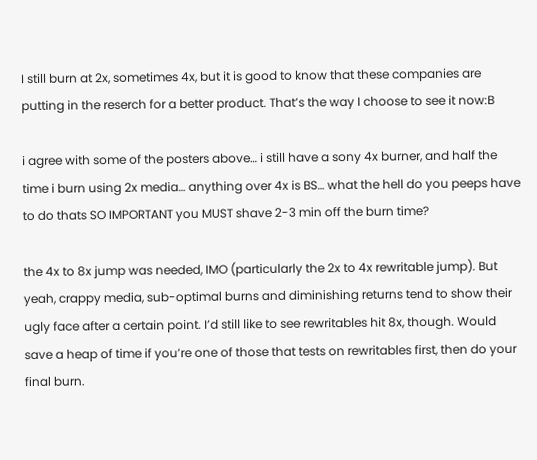I still burn at 2x, sometimes 4x, but it is good to know that these companies are putting in the reserch for a better product. That’s the way I choose to see it now:B

i agree with some of the posters above… i still have a sony 4x burner, and half the time i burn using 2x media… anything over 4x is BS… what the hell do you peeps have to do thats SO IMPORTANT you MUST shave 2-3 min off the burn time?

the 4x to 8x jump was needed, IMO (particularly the 2x to 4x rewritable jump). But yeah, crappy media, sub-optimal burns and diminishing returns tend to show their ugly face after a certain point. I’d still like to see rewritables hit 8x, though. Would save a heap of time if you’re one of those that tests on rewritables first, then do your final burn.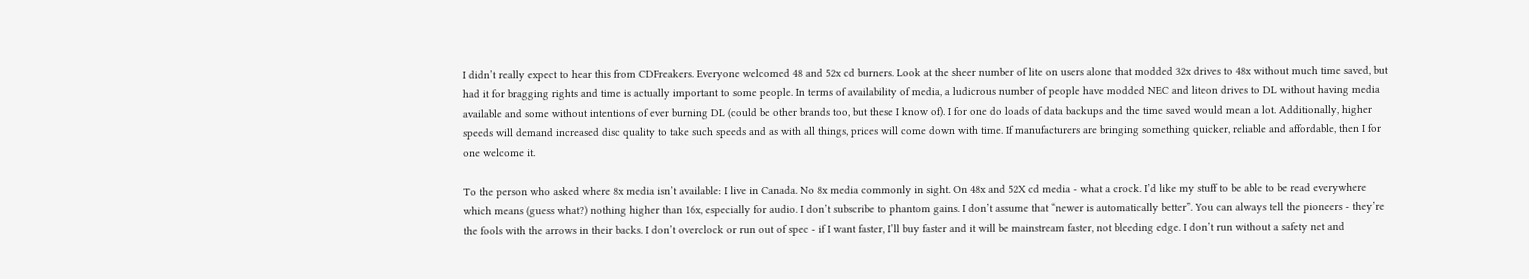I didn’t really expect to hear this from CDFreakers. Everyone welcomed 48 and 52x cd burners. Look at the sheer number of lite on users alone that modded 32x drives to 48x without much time saved, but had it for bragging rights and time is actually important to some people. In terms of availability of media, a ludicrous number of people have modded NEC and liteon drives to DL without having media available and some without intentions of ever burning DL (could be other brands too, but these I know of). I for one do loads of data backups and the time saved would mean a lot. Additionally, higher speeds will demand increased disc quality to take such speeds and as with all things, prices will come down with time. If manufacturers are bringing something quicker, reliable and affordable, then I for one welcome it.

To the person who asked where 8x media isn’t available: I live in Canada. No 8x media commonly in sight. On 48x and 52X cd media - what a crock. I’d like my stuff to be able to be read everywhere which means (guess what?) nothing higher than 16x, especially for audio. I don’t subscribe to phantom gains. I don’t assume that “newer is automatically better”. You can always tell the pioneers - they’re the fools with the arrows in their backs. I don’t overclock or run out of spec - if I want faster, I’ll buy faster and it will be mainstream faster, not bleeding edge. I don’t run without a safety net and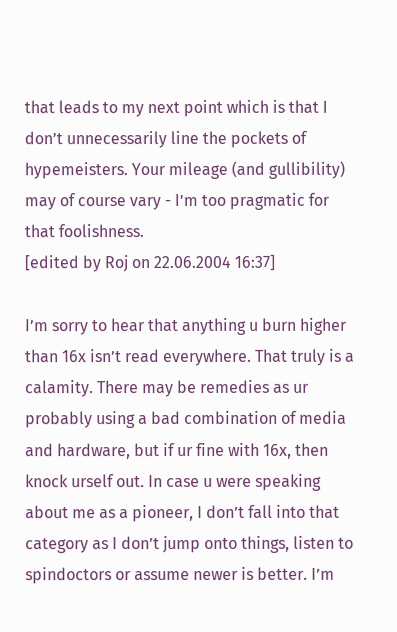that leads to my next point which is that I don’t unnecessarily line the pockets of hypemeisters. Your mileage (and gullibility) may of course vary - I’m too pragmatic for that foolishness.
[edited by Roj on 22.06.2004 16:37]

I’m sorry to hear that anything u burn higher than 16x isn’t read everywhere. That truly is a calamity. There may be remedies as ur probably using a bad combination of media and hardware, but if ur fine with 16x, then knock urself out. In case u were speaking about me as a pioneer, I don’t fall into that category as I don’t jump onto things, listen to spindoctors or assume newer is better. I’m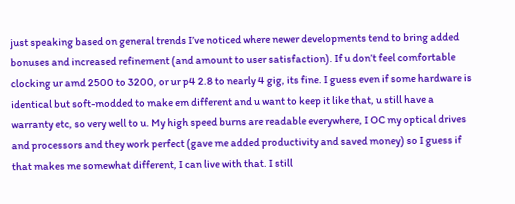just speaking based on general trends I’ve noticed where newer developments tend to bring added bonuses and increased refinement (and amount to user satisfaction). If u don’t feel comfortable clocking ur amd 2500 to 3200, or ur p4 2.8 to nearly 4 gig, its fine. I guess even if some hardware is identical but soft-modded to make em different and u want to keep it like that, u still have a warranty etc, so very well to u. My high speed burns are readable everywhere, I OC my optical drives and processors and they work perfect (gave me added productivity and saved money) so I guess if that makes me somewhat different, I can live with that. I still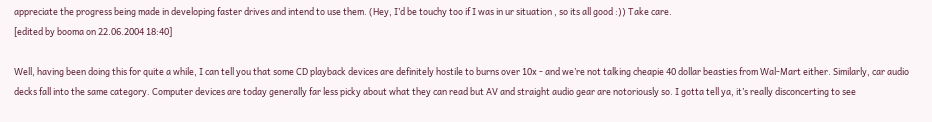appreciate the progress being made in developing faster drives and intend to use them. (Hey, I’d be touchy too if I was in ur situation , so its all good :)) Take care.
[edited by booma on 22.06.2004 18:40]

Well, having been doing this for quite a while, I can tell you that some CD playback devices are definitely hostile to burns over 10x - and we’re not talking cheapie 40 dollar beasties from Wal-Mart either. Similarly, car audio decks fall into the same category. Computer devices are today generally far less picky about what they can read but AV and straight audio gear are notoriously so. I gotta tell ya, it’s really disconcerting to see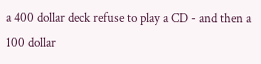a 400 dollar deck refuse to play a CD - and then a 100 dollar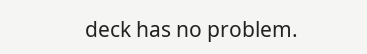deck has no problem.